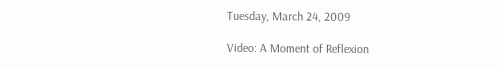Tuesday, March 24, 2009

Video: A Moment of Reflexion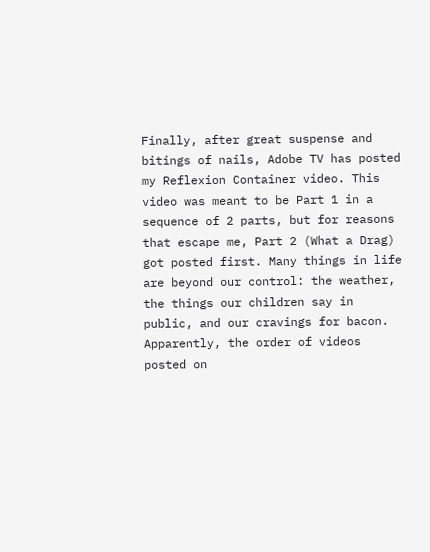Finally, after great suspense and bitings of nails, Adobe TV has posted my Reflexion Container video. This video was meant to be Part 1 in a sequence of 2 parts, but for reasons that escape me, Part 2 (What a Drag) got posted first. Many things in life are beyond our control: the weather, the things our children say in public, and our cravings for bacon. Apparently, the order of videos posted on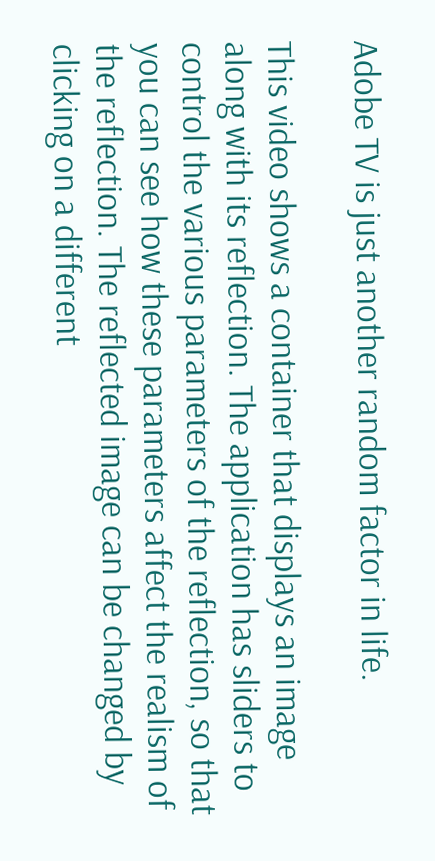Adobe TV is just another random factor in life.

This video shows a container that displays an image along with its reflection. The application has sliders to control the various parameters of the reflection, so that you can see how these parameters affect the realism of the reflection. The reflected image can be changed by clicking on a different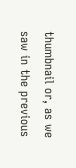thumbnail or, as we saw in the previous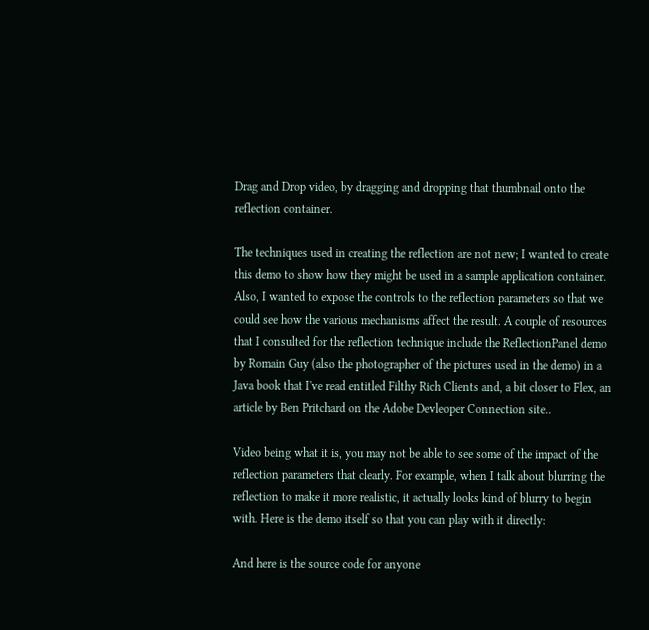Drag and Drop video, by dragging and dropping that thumbnail onto the reflection container.

The techniques used in creating the reflection are not new; I wanted to create this demo to show how they might be used in a sample application container. Also, I wanted to expose the controls to the reflection parameters so that we could see how the various mechanisms affect the result. A couple of resources that I consulted for the reflection technique include the ReflectionPanel demo by Romain Guy (also the photographer of the pictures used in the demo) in a Java book that I've read entitled Filthy Rich Clients and, a bit closer to Flex, an article by Ben Pritchard on the Adobe Devleoper Connection site..

Video being what it is, you may not be able to see some of the impact of the reflection parameters that clearly. For example, when I talk about blurring the reflection to make it more realistic, it actually looks kind of blurry to begin with. Here is the demo itself so that you can play with it directly:

And here is the source code for anyone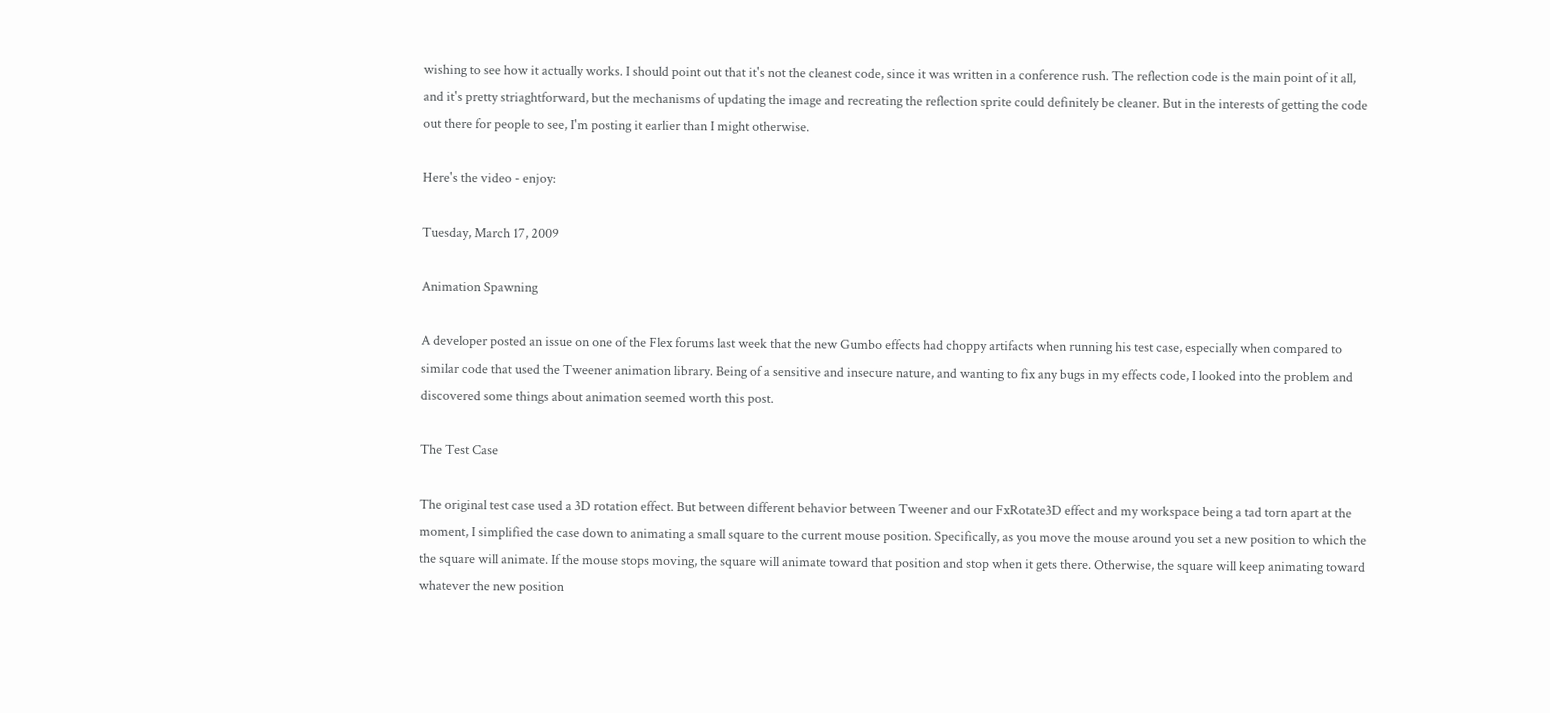wishing to see how it actually works. I should point out that it's not the cleanest code, since it was written in a conference rush. The reflection code is the main point of it all, and it's pretty striaghtforward, but the mechanisms of updating the image and recreating the reflection sprite could definitely be cleaner. But in the interests of getting the code out there for people to see, I'm posting it earlier than I might otherwise.

Here's the video - enjoy:

Tuesday, March 17, 2009

Animation Spawning

A developer posted an issue on one of the Flex forums last week that the new Gumbo effects had choppy artifacts when running his test case, especially when compared to similar code that used the Tweener animation library. Being of a sensitive and insecure nature, and wanting to fix any bugs in my effects code, I looked into the problem and discovered some things about animation seemed worth this post.

The Test Case

The original test case used a 3D rotation effect. But between different behavior between Tweener and our FxRotate3D effect and my workspace being a tad torn apart at the moment, I simplified the case down to animating a small square to the current mouse position. Specifically, as you move the mouse around you set a new position to which the the square will animate. If the mouse stops moving, the square will animate toward that position and stop when it gets there. Otherwise, the square will keep animating toward whatever the new position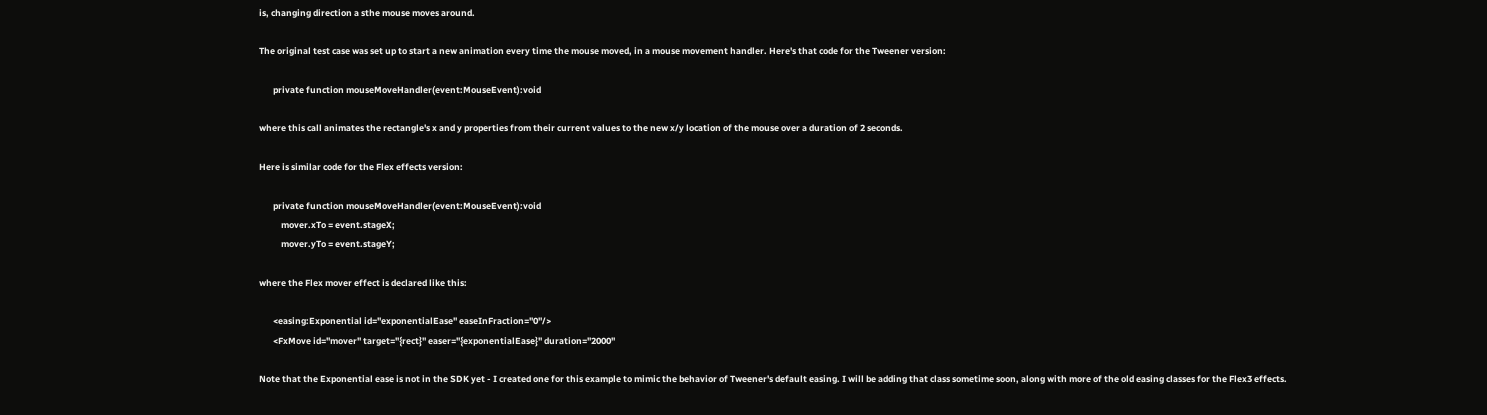is, changing direction a sthe mouse moves around.

The original test case was set up to start a new animation every time the mouse moved, in a mouse movement handler. Here's that code for the Tweener version:

       private function mouseMoveHandler(event:MouseEvent):void

where this call animates the rectangle's x and y properties from their current values to the new x/y location of the mouse over a duration of 2 seconds.

Here is similar code for the Flex effects version:

       private function mouseMoveHandler(event:MouseEvent):void
           mover.xTo = event.stageX;
           mover.yTo = event.stageY;

where the Flex mover effect is declared like this:

       <easing:Exponential id="exponentialEase" easeInFraction="0"/>
       <FxMove id="mover" target="{rect}" easer="{exponentialEase}" duration="2000"

Note that the Exponential ease is not in the SDK yet - I created one for this example to mimic the behavior of Tweener's default easing. I will be adding that class sometime soon, along with more of the old easing classes for the Flex3 effects.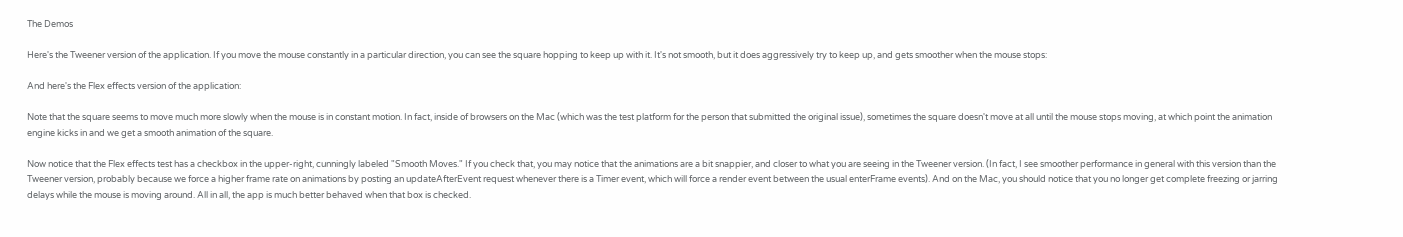The Demos

Here's the Tweener version of the application. If you move the mouse constantly in a particular direction, you can see the square hopping to keep up with it. It's not smooth, but it does aggressively try to keep up, and gets smoother when the mouse stops:

And here's the Flex effects version of the application:

Note that the square seems to move much more slowly when the mouse is in constant motion. In fact, inside of browsers on the Mac (which was the test platform for the person that submitted the original issue), sometimes the square doesn't move at all until the mouse stops moving, at which point the animation engine kicks in and we get a smooth animation of the square.

Now notice that the Flex effects test has a checkbox in the upper-right, cunningly labeled "Smooth Moves." If you check that, you may notice that the animations are a bit snappier, and closer to what you are seeing in the Tweener version. (In fact, I see smoother performance in general with this version than the Tweener version, probably because we force a higher frame rate on animations by posting an updateAfterEvent request whenever there is a Timer event, which will force a render event between the usual enterFrame events). And on the Mac, you should notice that you no longer get complete freezing or jarring delays while the mouse is moving around. All in all, the app is much better behaved when that box is checked.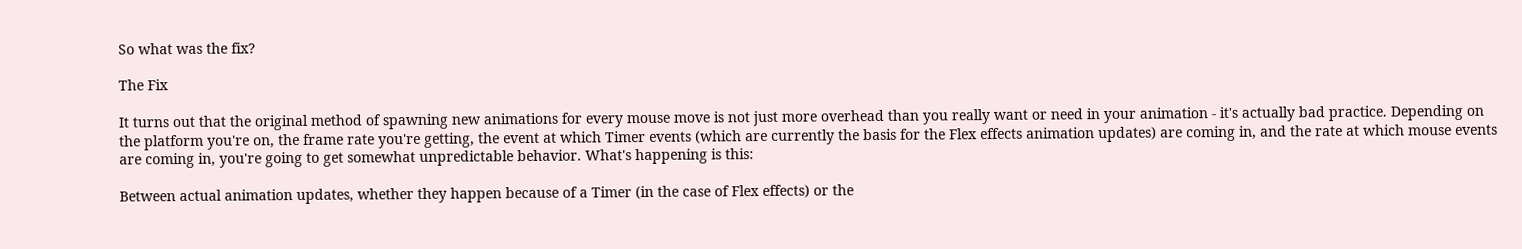So what was the fix?

The Fix

It turns out that the original method of spawning new animations for every mouse move is not just more overhead than you really want or need in your animation - it's actually bad practice. Depending on the platform you're on, the frame rate you're getting, the event at which Timer events (which are currently the basis for the Flex effects animation updates) are coming in, and the rate at which mouse events are coming in, you're going to get somewhat unpredictable behavior. What's happening is this:

Between actual animation updates, whether they happen because of a Timer (in the case of Flex effects) or the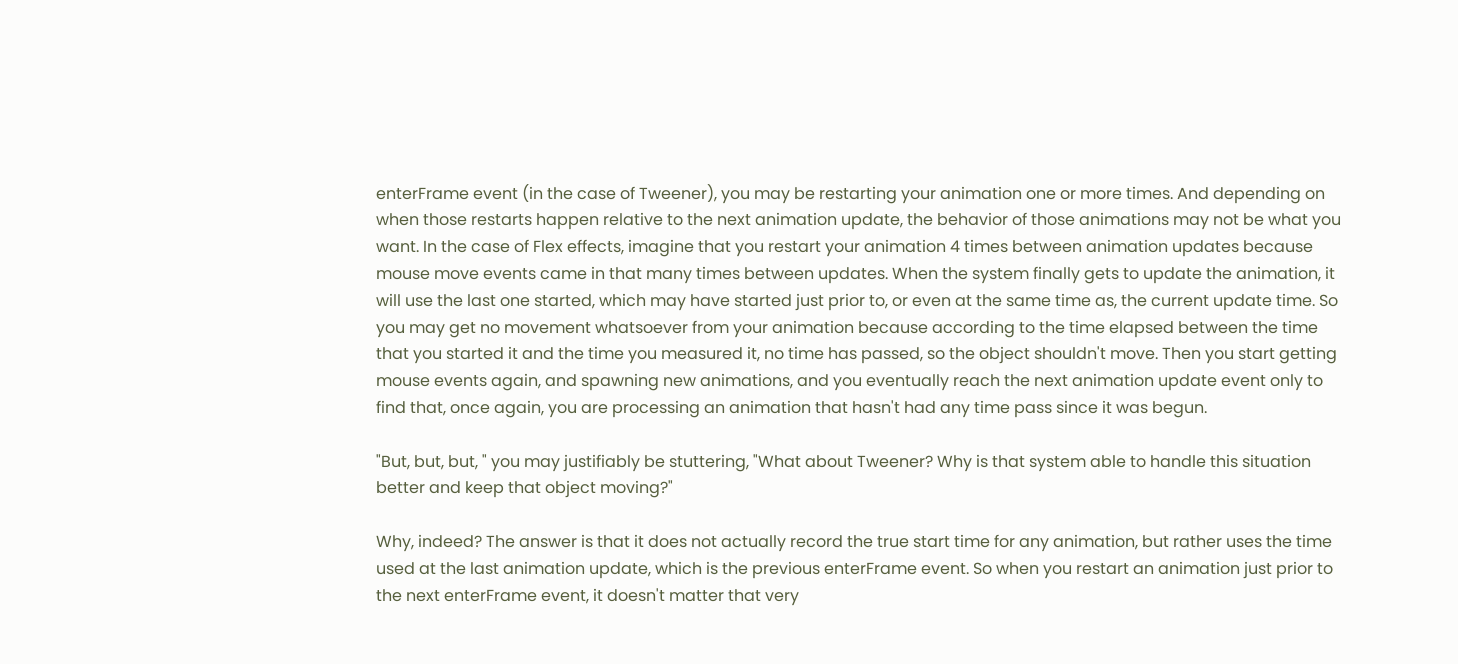enterFrame event (in the case of Tweener), you may be restarting your animation one or more times. And depending on when those restarts happen relative to the next animation update, the behavior of those animations may not be what you want. In the case of Flex effects, imagine that you restart your animation 4 times between animation updates because mouse move events came in that many times between updates. When the system finally gets to update the animation, it will use the last one started, which may have started just prior to, or even at the same time as, the current update time. So you may get no movement whatsoever from your animation because according to the time elapsed between the time that you started it and the time you measured it, no time has passed, so the object shouldn't move. Then you start getting mouse events again, and spawning new animations, and you eventually reach the next animation update event only to find that, once again, you are processing an animation that hasn't had any time pass since it was begun.

"But, but, but, " you may justifiably be stuttering, "What about Tweener? Why is that system able to handle this situation better and keep that object moving?"

Why, indeed? The answer is that it does not actually record the true start time for any animation, but rather uses the time used at the last animation update, which is the previous enterFrame event. So when you restart an animation just prior to the next enterFrame event, it doesn't matter that very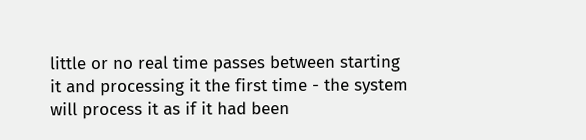little or no real time passes between starting it and processing it the first time - the system will process it as if it had been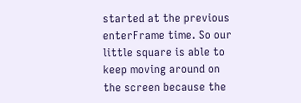started at the previous enterFrame time. So our little square is able to keep moving around on the screen because the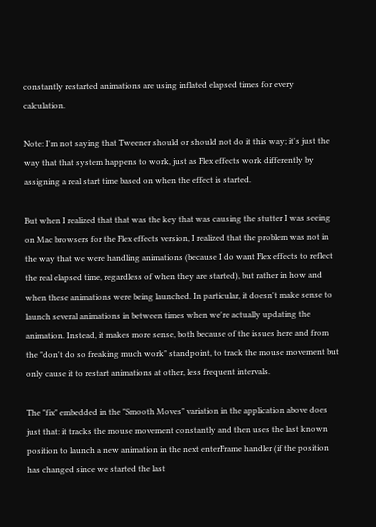constantly restarted animations are using inflated elapsed times for every calculation.

Note: I'm not saying that Tweener should or should not do it this way; it's just the way that that system happens to work, just as Flex effects work differently by assigning a real start time based on when the effect is started.

But when I realized that that was the key that was causing the stutter I was seeing on Mac browsers for the Flex effects version, I realized that the problem was not in the way that we were handling animations (because I do want Flex effects to reflect the real elapsed time, regardless of when they are started), but rather in how and when these animations were being launched. In particular, it doesn't make sense to launch several animations in between times when we're actually updating the animation. Instead, it makes more sense, both because of the issues here and from the "don't do so freaking much work" standpoint, to track the mouse movement but only cause it to restart animations at other, less frequent intervals.

The "fix" embedded in the "Smooth Moves" variation in the application above does just that: it tracks the mouse movement constantly and then uses the last known position to launch a new animation in the next enterFrame handler (if the position has changed since we started the last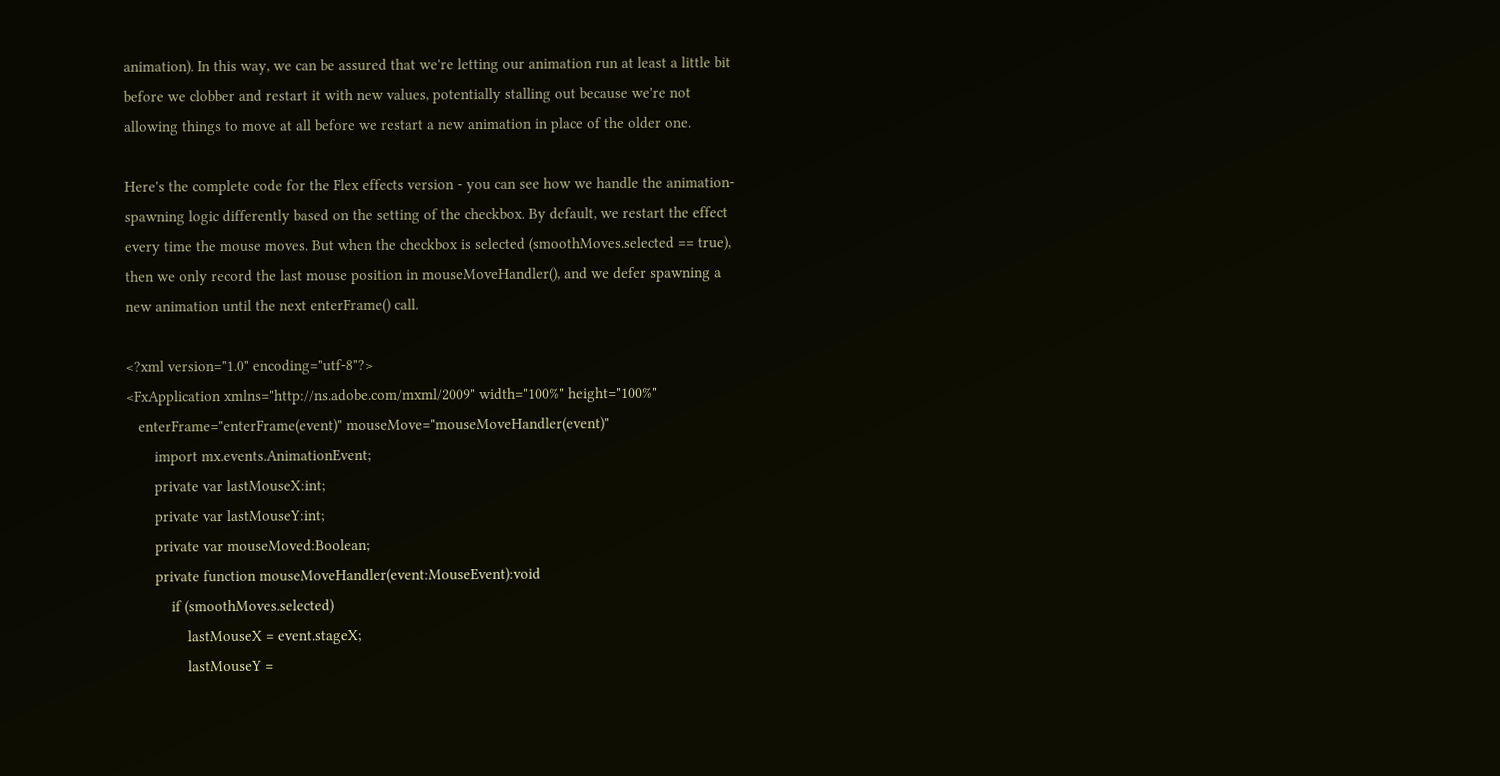animation). In this way, we can be assured that we're letting our animation run at least a little bit before we clobber and restart it with new values, potentially stalling out because we're not allowing things to move at all before we restart a new animation in place of the older one.

Here's the complete code for the Flex effects version - you can see how we handle the animation-spawning logic differently based on the setting of the checkbox. By default, we restart the effect every time the mouse moves. But when the checkbox is selected (smoothMoves.selected == true), then we only record the last mouse position in mouseMoveHandler(), and we defer spawning a new animation until the next enterFrame() call.

<?xml version="1.0" encoding="utf-8"?>
<FxApplication xmlns="http://ns.adobe.com/mxml/2009" width="100%" height="100%"
   enterFrame="enterFrame(event)" mouseMove="mouseMoveHandler(event)"
       import mx.events.AnimationEvent;
       private var lastMouseX:int;
       private var lastMouseY:int;
       private var mouseMoved:Boolean;
       private function mouseMoveHandler(event:MouseEvent):void
           if (smoothMoves.selected)
               lastMouseX = event.stageX;
               lastMouseY =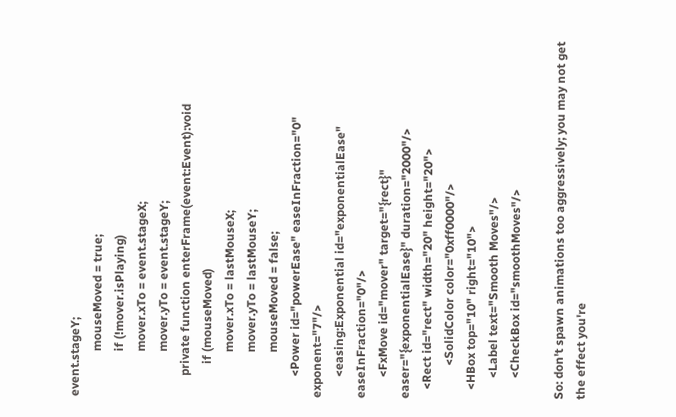event.stageY;
               mouseMoved = true;
               if (!mover.isPlaying)
               mover.xTo = event.stageX;
               mover.yTo = event.stageY;
       private function enterFrame(event:Event):void
           if (mouseMoved)
               mover.xTo = lastMouseX;
               mover.yTo = lastMouseY;
               mouseMoved = false;
       <Power id="powerEase" easeInFraction="0" exponent="7"/>
       <easing:Exponential id="exponentialEase" easeInFraction="0"/>
       <FxMove id="mover" target="{rect}" easer="{exponentialEase}" duration="2000"/>
   <Rect id="rect" width="20" height="20">
           <SolidColor color="0xff0000"/>
   <HBox top="10" right="10">
       <Label text="Smooth Moves"/>
       <CheckBox id="smoothMoves"/>

So: don't spawn animations too aggressively; you may not get the effect you're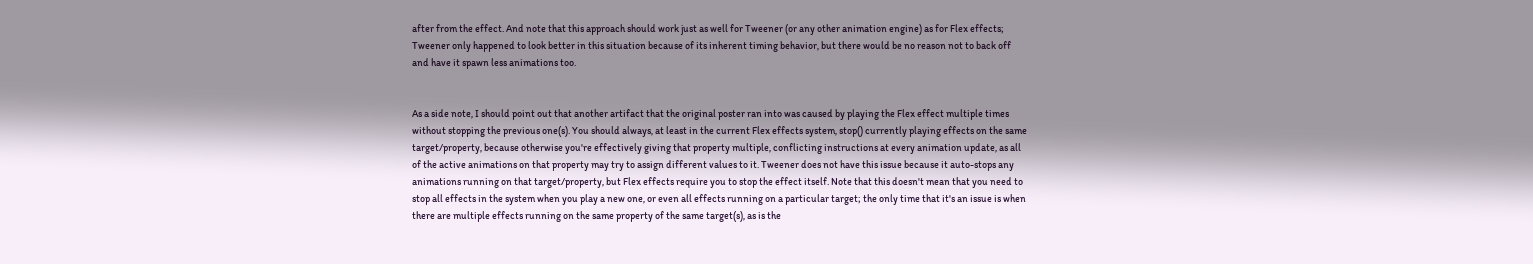after from the effect. And note that this approach should work just as well for Tweener (or any other animation engine) as for Flex effects; Tweener only happened to look better in this situation because of its inherent timing behavior, but there would be no reason not to back off and have it spawn less animations too.


As a side note, I should point out that another artifact that the original poster ran into was caused by playing the Flex effect multiple times without stopping the previous one(s). You should always, at least in the current Flex effects system, stop() currently playing effects on the same target/property, because otherwise you're effectively giving that property multiple, conflicting instructions at every animation update, as all of the active animations on that property may try to assign different values to it. Tweener does not have this issue because it auto-stops any animations running on that target/property, but Flex effects require you to stop the effect itself. Note that this doesn't mean that you need to stop all effects in the system when you play a new one, or even all effects running on a particular target; the only time that it's an issue is when there are multiple effects running on the same property of the same target(s), as is the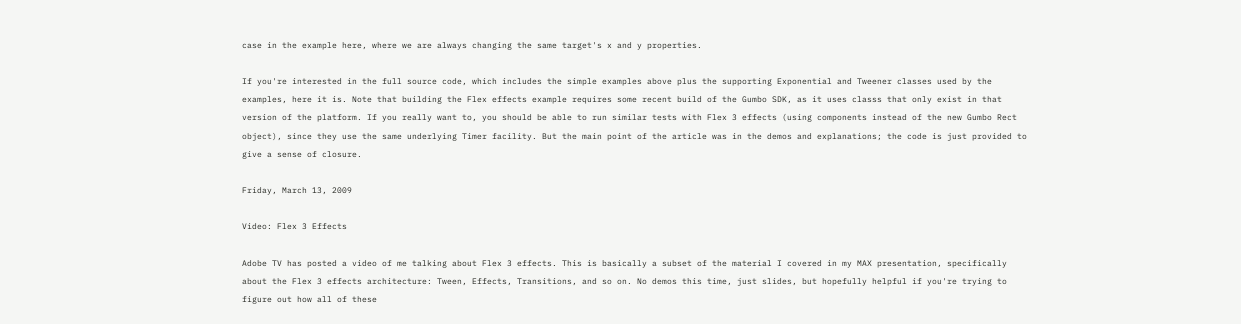case in the example here, where we are always changing the same target's x and y properties.

If you're interested in the full source code, which includes the simple examples above plus the supporting Exponential and Tweener classes used by the examples, here it is. Note that building the Flex effects example requires some recent build of the Gumbo SDK, as it uses classs that only exist in that version of the platform. If you really want to, you should be able to run similar tests with Flex 3 effects (using components instead of the new Gumbo Rect object), since they use the same underlying Timer facility. But the main point of the article was in the demos and explanations; the code is just provided to give a sense of closure.

Friday, March 13, 2009

Video: Flex 3 Effects

Adobe TV has posted a video of me talking about Flex 3 effects. This is basically a subset of the material I covered in my MAX presentation, specifically about the Flex 3 effects architecture: Tween, Effects, Transitions, and so on. No demos this time, just slides, but hopefully helpful if you're trying to figure out how all of these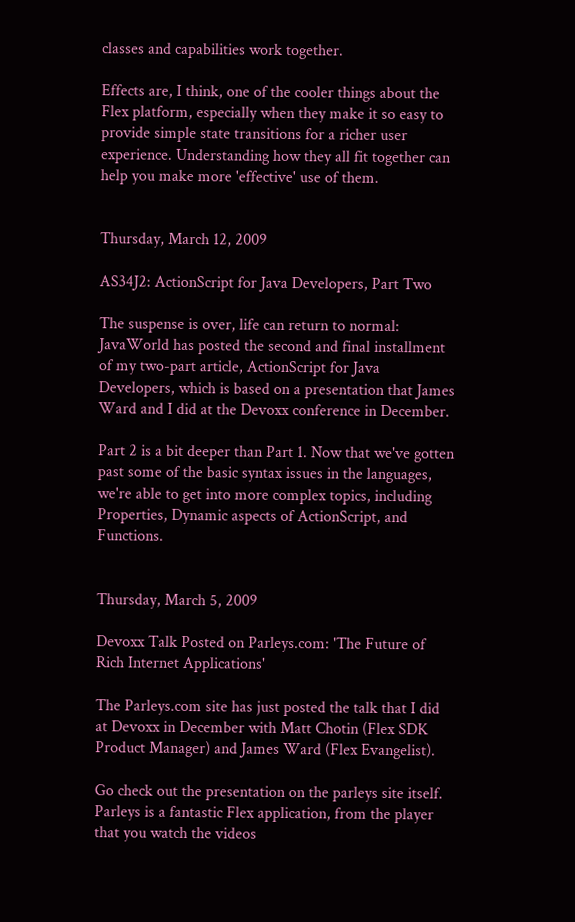classes and capabilities work together.

Effects are, I think, one of the cooler things about the Flex platform, especially when they make it so easy to provide simple state transitions for a richer user experience. Understanding how they all fit together can help you make more 'effective' use of them.


Thursday, March 12, 2009

AS34J2: ActionScript for Java Developers, Part Two

The suspense is over, life can return to normal: JavaWorld has posted the second and final installment of my two-part article, ActionScript for Java Developers, which is based on a presentation that James Ward and I did at the Devoxx conference in December.

Part 2 is a bit deeper than Part 1. Now that we've gotten past some of the basic syntax issues in the languages, we're able to get into more complex topics, including Properties, Dynamic aspects of ActionScript, and Functions.


Thursday, March 5, 2009

Devoxx Talk Posted on Parleys.com: 'The Future of Rich Internet Applications'

The Parleys.com site has just posted the talk that I did at Devoxx in December with Matt Chotin (Flex SDK Product Manager) and James Ward (Flex Evangelist).

Go check out the presentation on the parleys site itself. Parleys is a fantastic Flex application, from the player that you watch the videos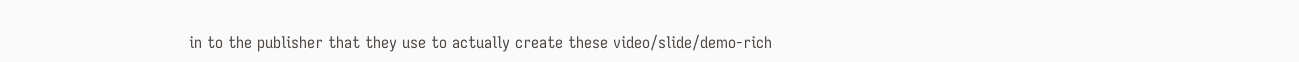in to the publisher that they use to actually create these video/slide/demo-rich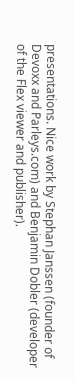presentations. Nice work by Stephan Janssen (founder of Devoxx and Parleys.com) and Benjamin Dobler (developer of the Flex viewer and publisher).